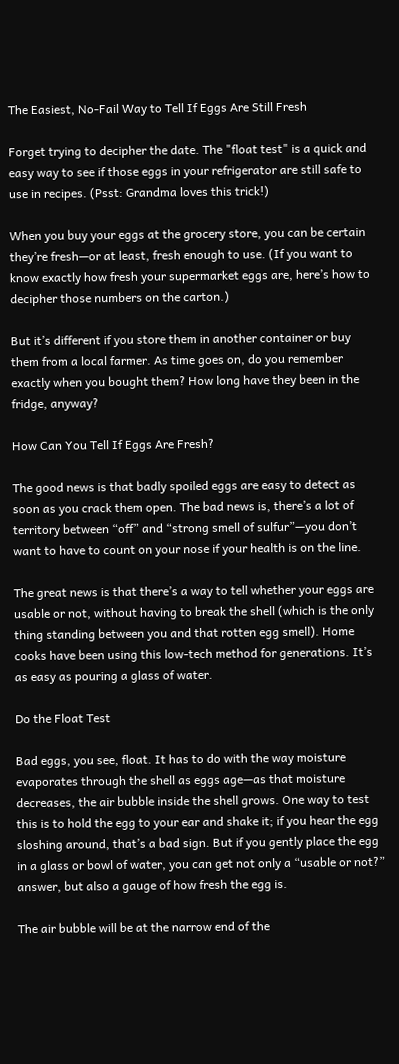The Easiest, No-Fail Way to Tell If Eggs Are Still Fresh

Forget trying to decipher the date. The "float test" is a quick and easy way to see if those eggs in your refrigerator are still safe to use in recipes. (Psst: Grandma loves this trick!)

When you buy your eggs at the grocery store, you can be certain they’re fresh—or at least, fresh enough to use. (If you want to know exactly how fresh your supermarket eggs are, here’s how to decipher those numbers on the carton.)

But it’s different if you store them in another container or buy them from a local farmer. As time goes on, do you remember exactly when you bought them? How long have they been in the fridge, anyway?

How Can You Tell If Eggs Are Fresh?

The good news is that badly spoiled eggs are easy to detect as soon as you crack them open. The bad news is, there’s a lot of territory between “off” and “strong smell of sulfur”—you don’t want to have to count on your nose if your health is on the line.

The great news is that there’s a way to tell whether your eggs are usable or not, without having to break the shell (which is the only thing standing between you and that rotten egg smell). Home cooks have been using this low-tech method for generations. It’s as easy as pouring a glass of water.

Do the Float Test

Bad eggs, you see, float. It has to do with the way moisture evaporates through the shell as eggs age—as that moisture decreases, the air bubble inside the shell grows. One way to test this is to hold the egg to your ear and shake it; if you hear the egg sloshing around, that’s a bad sign. But if you gently place the egg in a glass or bowl of water, you can get not only a “usable or not?” answer, but also a gauge of how fresh the egg is.

The air bubble will be at the narrow end of the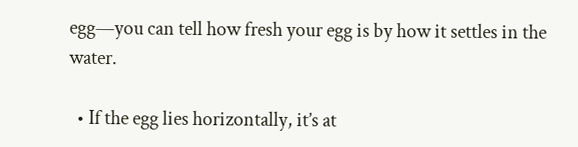egg—you can tell how fresh your egg is by how it settles in the water.

  • If the egg lies horizontally, it’s at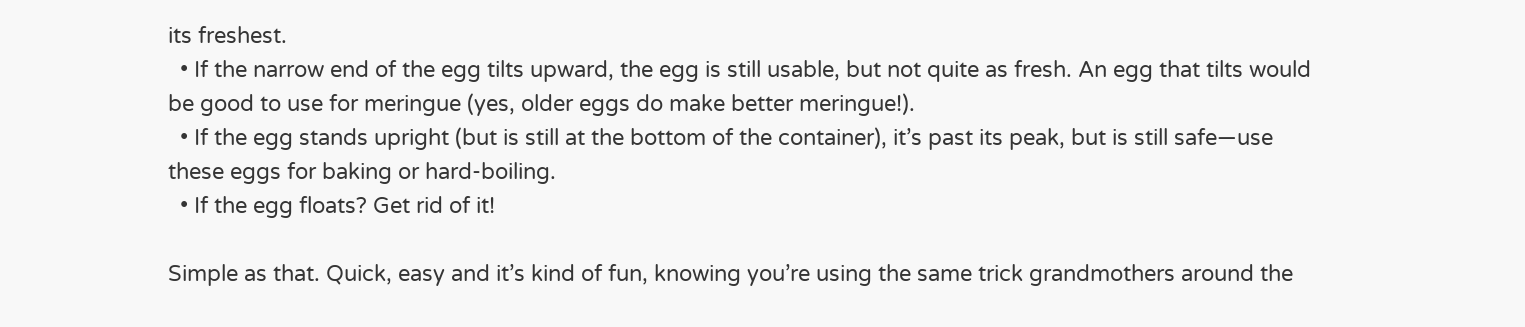its freshest.
  • If the narrow end of the egg tilts upward, the egg is still usable, but not quite as fresh. An egg that tilts would be good to use for meringue (yes, older eggs do make better meringue!).
  • If the egg stands upright (but is still at the bottom of the container), it’s past its peak, but is still safe—use these eggs for baking or hard-boiling.
  • If the egg floats? Get rid of it!

Simple as that. Quick, easy and it’s kind of fun, knowing you’re using the same trick grandmothers around the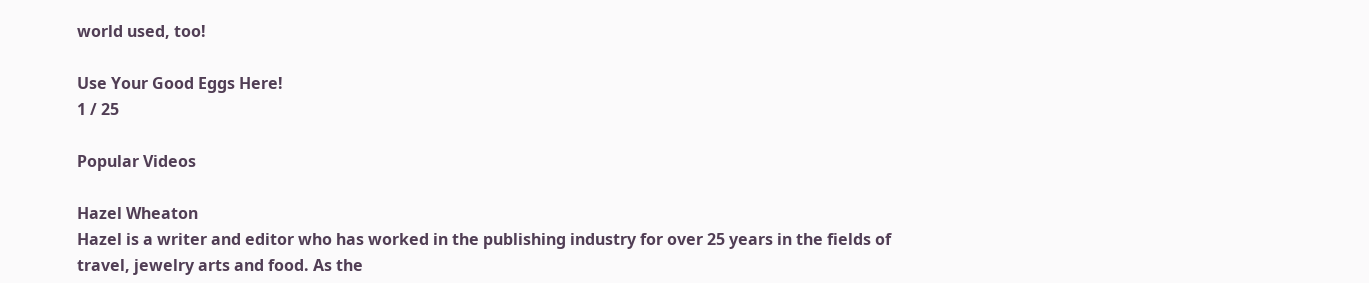world used, too!

Use Your Good Eggs Here!
1 / 25

Popular Videos

Hazel Wheaton
Hazel is a writer and editor who has worked in the publishing industry for over 25 years in the fields of travel, jewelry arts and food. As the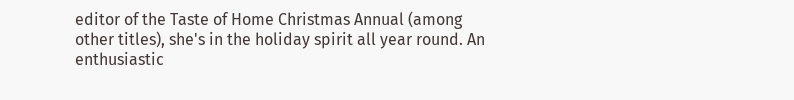editor of the Taste of Home Christmas Annual (among other titles), she's in the holiday spirit all year round. An enthusiastic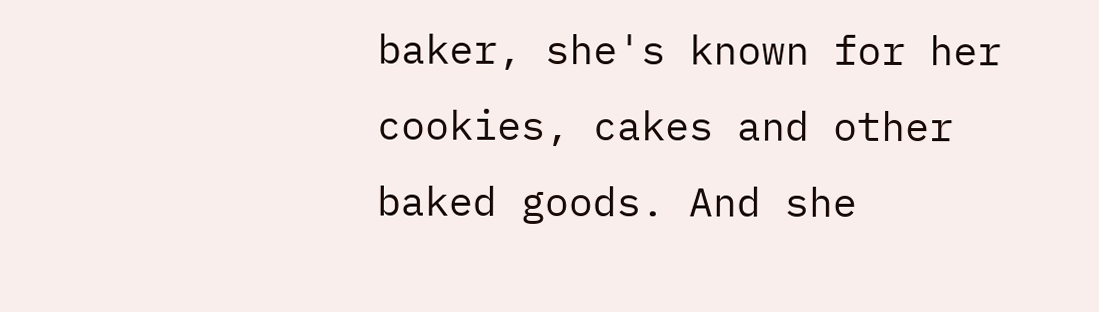baker, she's known for her cookies, cakes and other baked goods. And she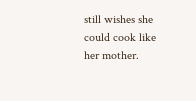still wishes she could cook like her mother.